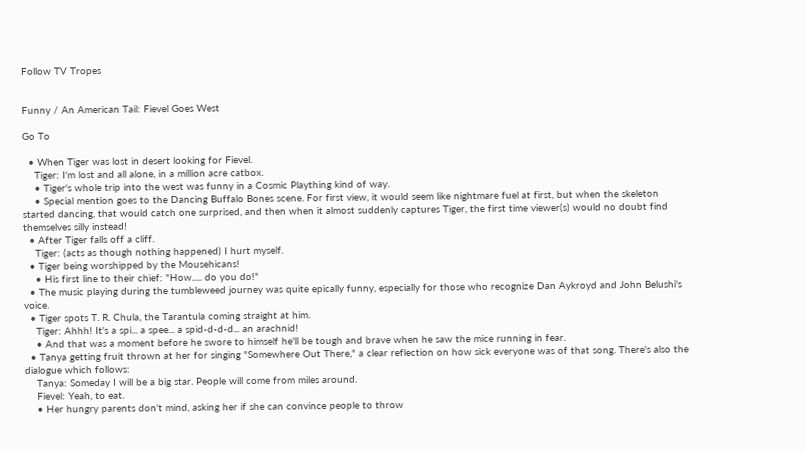Follow TV Tropes


Funny / An American Tail: Fievel Goes West

Go To

  • When Tiger was lost in desert looking for Fievel.
    Tiger: I'm lost and all alone, in a million acre catbox.
    • Tiger's whole trip into the west was funny in a Cosmic Plaything kind of way.
    • Special mention goes to the Dancing Buffalo Bones scene. For first view, it would seem like nightmare fuel at first, but when the skeleton started dancing, that would catch one surprised, and then when it almost suddenly captures Tiger, the first time viewer(s) would no doubt find themselves silly instead!
  • After Tiger falls off a cliff.
    Tiger: (acts as though nothing happened) I hurt myself.
  • Tiger being worshipped by the Mousehicans!
    • His first line to their chief: "How..... do you do!"
  • The music playing during the tumbleweed journey was quite epically funny, especially for those who recognize Dan Aykroyd and John Belushi's voice.
  • Tiger spots T. R. Chula, the Tarantula coming straight at him.
    Tiger: Ahhh! It's a spi... a spee... a spid-d-d-d... an arachnid!
    • And that was a moment before he swore to himself he'll be tough and brave when he saw the mice running in fear.
  • Tanya getting fruit thrown at her for singing "Somewhere Out There," a clear reflection on how sick everyone was of that song. There's also the dialogue which follows:
    Tanya: Someday I will be a big star. People will come from miles around.
    Fievel: Yeah, to eat.
    • Her hungry parents don't mind, asking her if she can convince people to throw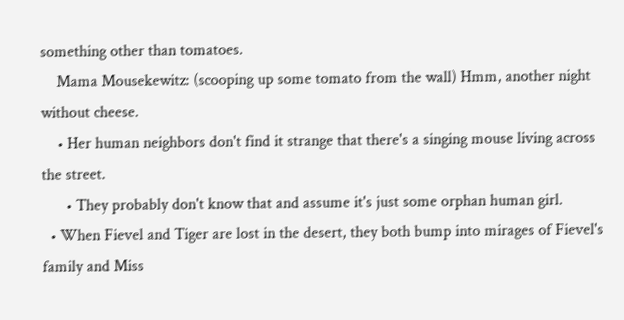something other than tomatoes.
    Mama Mousekewitz: (scooping up some tomato from the wall) Hmm, another night without cheese.
    • Her human neighbors don't find it strange that there's a singing mouse living across the street.
      • They probably don't know that and assume it's just some orphan human girl.
  • When Fievel and Tiger are lost in the desert, they both bump into mirages of Fievel's family and Miss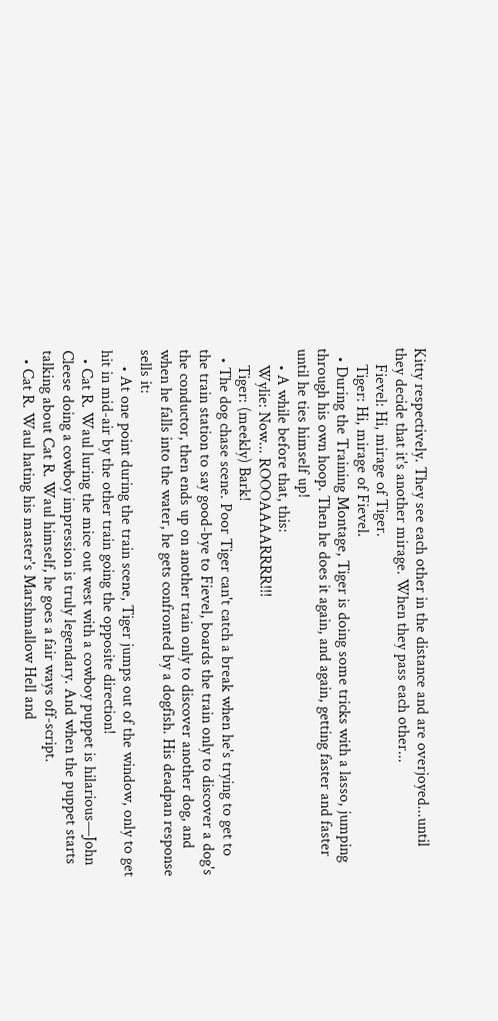Kitty respectively. They see each other in the distance and are overjoyed...until they decide that it's another mirage. When they pass each other...
    Fievel: Hi, mirage of Tiger.
    Tiger: Hi, mirage of Fievel.
  • During the Training Montage, Tiger is doing some tricks with a lasso, jumping through his own hoop. Then he does it again, and again, getting faster and faster until he ties himself up!
    • A while before that, this:
    Wylie: Now... ROOOAAAARRRR!!!
    Tiger: (meekly) Bark!
  • The dog chase scene. Poor Tiger can't catch a break when he's trying to get to the train station to say good-bye to Fievel, boards the train only to discover a dog's the conductor, then ends up on another train only to discover another dog, and when he falls into the water, he gets confronted by a dogfish. His deadpan response sells it:
    • At one point during the train scene, Tiger jumps out of the window, only to get hit in mid-air by the other train going the opposite direction!
  • Cat R. Waul luring the mice out west with a cowboy puppet is hilarious—John Cleese doing a cowboy impression is truly legendary. And when the puppet starts talking about Cat R. Waul himself, he goes a fair ways off-script.
  • Cat R. Waul hating his master's Marshmallow Hell and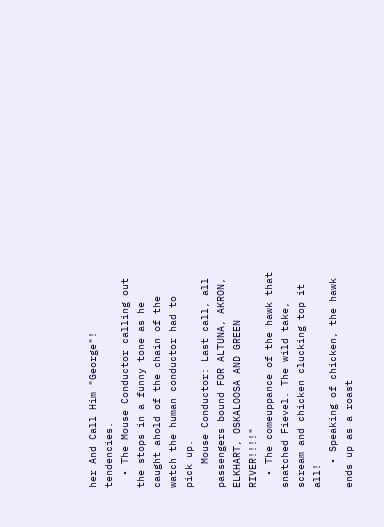her And Call Him "George"! tendencies.
  • The Mouse Conductor calling out the stops in a funny tone as he caught ahold of the chain of the watch the human conductor had to pick up.
    Mouse Conductor: Last call, all passengers bound FOR ALTUNA, AKRON, ELKHART, OSKALOOSA AND GREEN RIVER!!!!"
  • The comeuppance of the hawk that snatched Fievel. The wild take, scream and chicken clucking top it all!
    • Speaking of chicken, the hawk ends up as a roast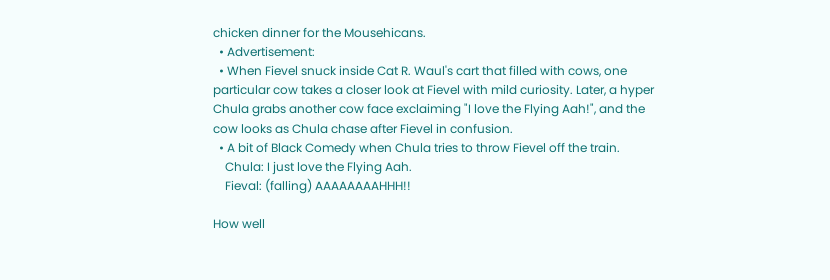chicken dinner for the Mousehicans.
  • Advertisement:
  • When Fievel snuck inside Cat R. Waul's cart that filled with cows, one particular cow takes a closer look at Fievel with mild curiosity. Later, a hyper Chula grabs another cow face exclaiming "I love the Flying Aah!", and the cow looks as Chula chase after Fievel in confusion.
  • A bit of Black Comedy when Chula tries to throw Fievel off the train.
    Chula: I just love the Flying Aah.
    Fieval: (falling) AAAAAAAAHHH!!

How well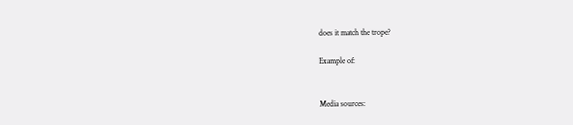does it match the trope?

Example of:


Media sources: